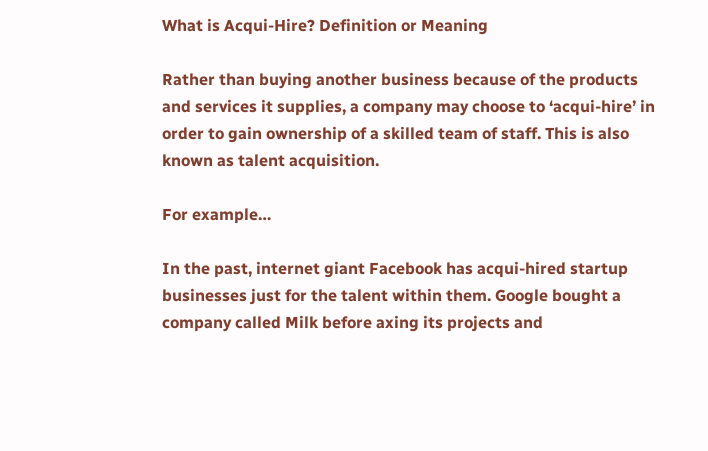What is Acqui-Hire? Definition or Meaning

Rather than buying another business because of the products and services it supplies, a company may choose to ‘acqui-hire’ in order to gain ownership of a skilled team of staff. This is also known as talent acquisition.

For example…

In the past, internet giant Facebook has acqui-hired startup businesses just for the talent within them. Google bought a company called Milk before axing its projects and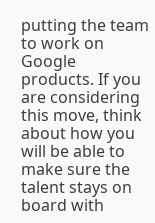putting the team to work on Google products. If you are considering this move, think about how you will be able to make sure the talent stays on board with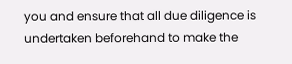you and ensure that all due diligence is undertaken beforehand to make the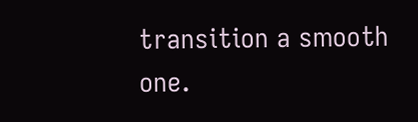transition a smooth one.